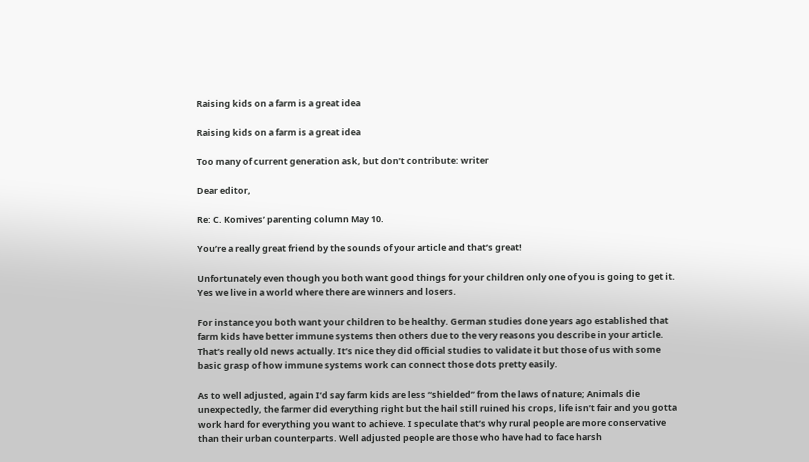Raising kids on a farm is a great idea

Raising kids on a farm is a great idea

Too many of current generation ask, but don’t contribute: writer

Dear editor,

Re: C. Komives’ parenting column May 10.

You’re a really great friend by the sounds of your article and that’s great!

Unfortunately even though you both want good things for your children only one of you is going to get it. Yes we live in a world where there are winners and losers.

For instance you both want your children to be healthy. German studies done years ago established that farm kids have better immune systems then others due to the very reasons you describe in your article. That’s really old news actually. It’s nice they did official studies to validate it but those of us with some basic grasp of how immune systems work can connect those dots pretty easily.

As to well adjusted, again I’d say farm kids are less “shielded” from the laws of nature; Animals die unexpectedly, the farmer did everything right but the hail still ruined his crops, life isn’t fair and you gotta work hard for everything you want to achieve. I speculate that’s why rural people are more conservative than their urban counterparts. Well adjusted people are those who have had to face harsh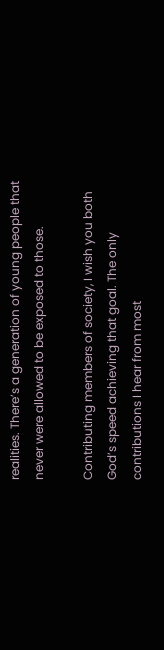realities. There’s a generation of young people that never were allowed to be exposed to those.

Contributing members of society, I wish you both God’s speed achieving that goal. The only contributions I hear from most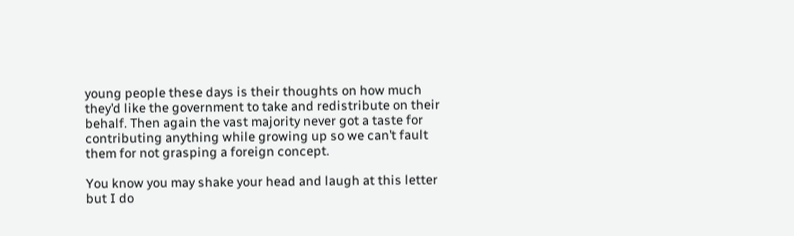young people these days is their thoughts on how much they’d like the government to take and redistribute on their behalf. Then again the vast majority never got a taste for contributing anything while growing up so we can’t fault them for not grasping a foreign concept.

You know you may shake your head and laugh at this letter but I do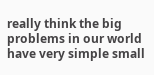really think the big problems in our world have very simple small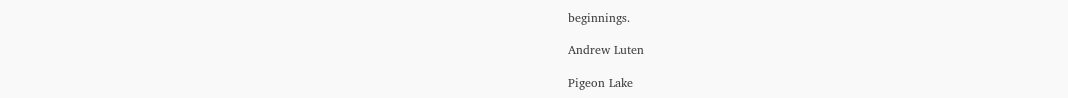beginnings.

Andrew Luten

Pigeon Lake